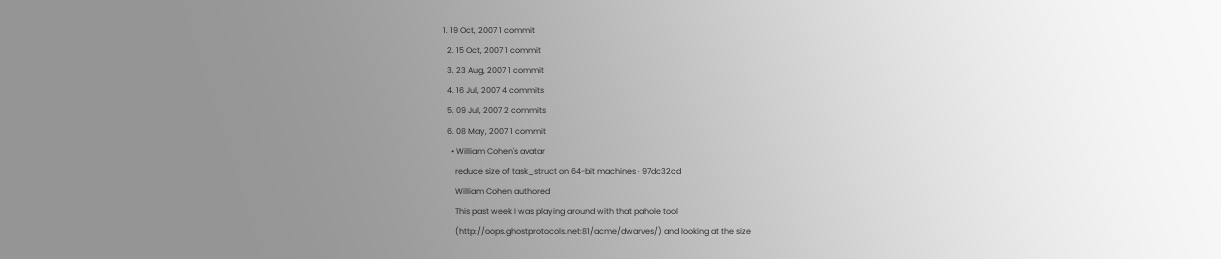1. 19 Oct, 2007 1 commit
  2. 15 Oct, 2007 1 commit
  3. 23 Aug, 2007 1 commit
  4. 16 Jul, 2007 4 commits
  5. 09 Jul, 2007 2 commits
  6. 08 May, 2007 1 commit
    • William Cohen's avatar
      reduce size of task_struct on 64-bit machines · 97dc32cd
      William Cohen authored
      This past week I was playing around with that pahole tool
      (http://oops.ghostprotocols.net:81/acme/dwarves/) and looking at the size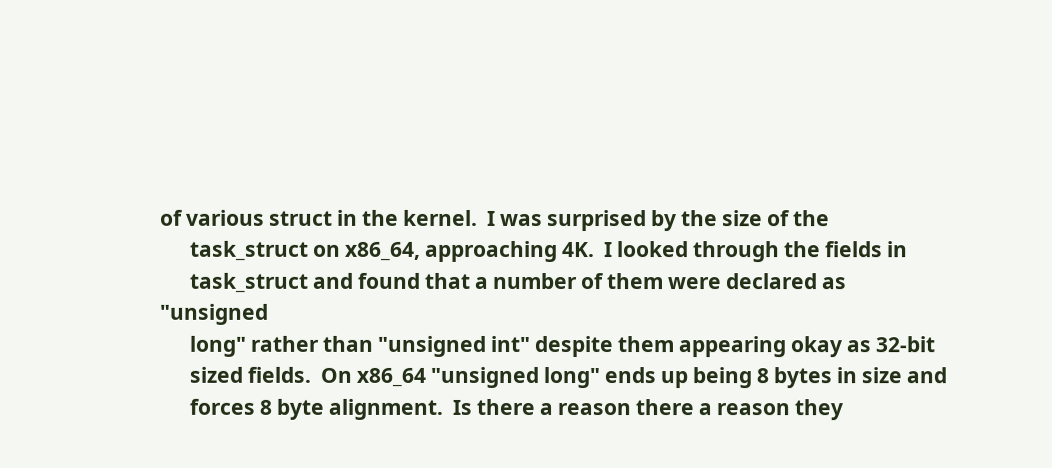of various struct in the kernel.  I was surprised by the size of the
      task_struct on x86_64, approaching 4K.  I looked through the fields in
      task_struct and found that a number of them were declared as "unsigned
      long" rather than "unsigned int" despite them appearing okay as 32-bit
      sized fields.  On x86_64 "unsigned long" ends up being 8 bytes in size and
      forces 8 byte alignment.  Is there a reason there a reason they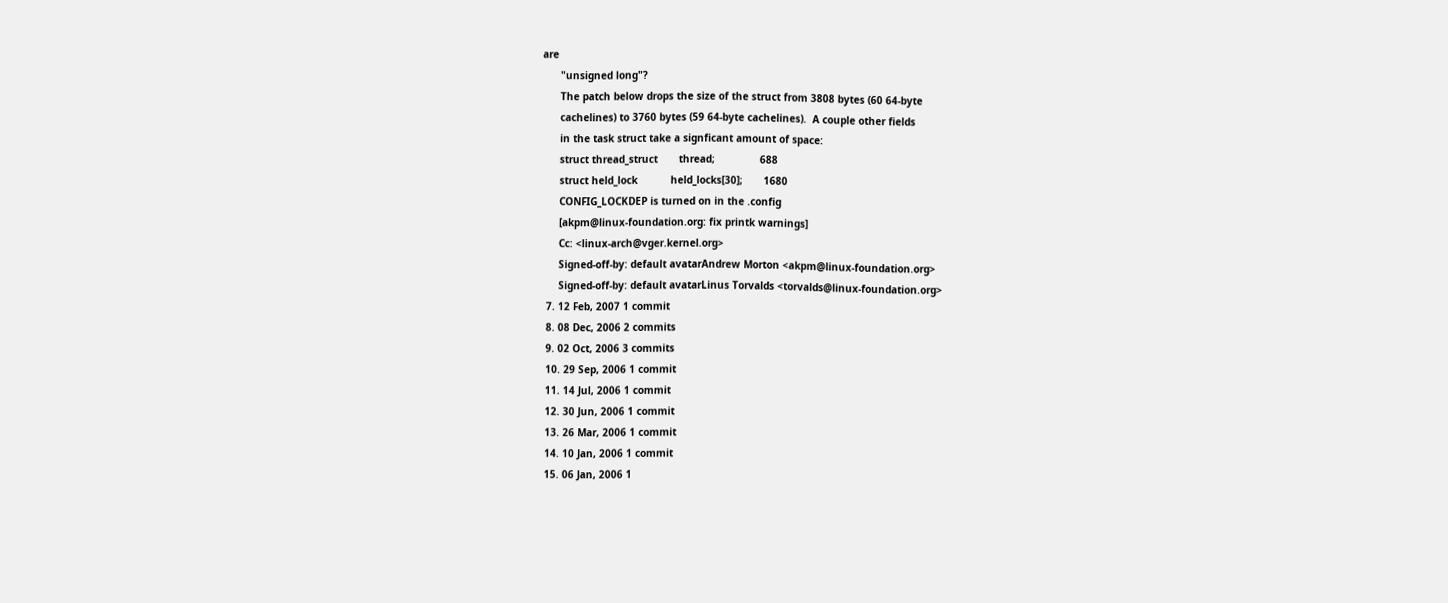are
      "unsigned long"?
      The patch below drops the size of the struct from 3808 bytes (60 64-byte
      cachelines) to 3760 bytes (59 64-byte cachelines).  A couple other fields
      in the task struct take a signficant amount of space:
      struct thread_struct       thread;               688
      struct held_lock           held_locks[30];       1680
      CONFIG_LOCKDEP is turned on in the .config
      [akpm@linux-foundation.org: fix printk warnings]
      Cc: <linux-arch@vger.kernel.org>
      Signed-off-by: default avatarAndrew Morton <akpm@linux-foundation.org>
      Signed-off-by: default avatarLinus Torvalds <torvalds@linux-foundation.org>
  7. 12 Feb, 2007 1 commit
  8. 08 Dec, 2006 2 commits
  9. 02 Oct, 2006 3 commits
  10. 29 Sep, 2006 1 commit
  11. 14 Jul, 2006 1 commit
  12. 30 Jun, 2006 1 commit
  13. 26 Mar, 2006 1 commit
  14. 10 Jan, 2006 1 commit
  15. 06 Jan, 2006 1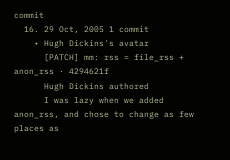commit
  16. 29 Oct, 2005 1 commit
    • Hugh Dickins's avatar
      [PATCH] mm: rss = file_rss + anon_rss · 4294621f
      Hugh Dickins authored
      I was lazy when we added anon_rss, and chose to change as few places as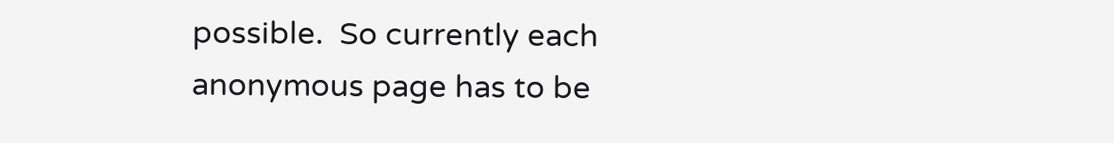possible.  So currently each anonymous page has to be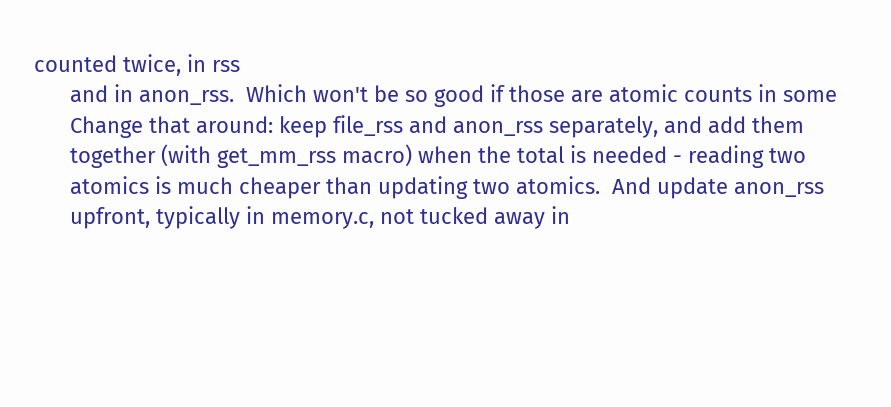counted twice, in rss
      and in anon_rss.  Which won't be so good if those are atomic counts in some
      Change that around: keep file_rss and anon_rss separately, and add them
      together (with get_mm_rss macro) when the total is needed - reading two
      atomics is much cheaper than updating two atomics.  And update anon_rss
      upfront, typically in memory.c, not tucked away in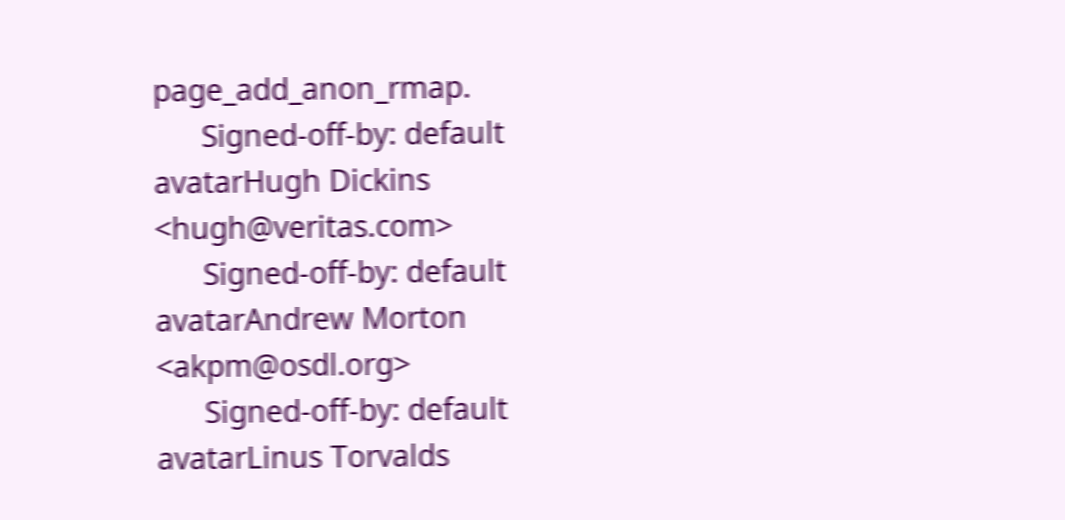page_add_anon_rmap.
      Signed-off-by: default avatarHugh Dickins <hugh@veritas.com>
      Signed-off-by: default avatarAndrew Morton <akpm@osdl.org>
      Signed-off-by: default avatarLinus Torvalds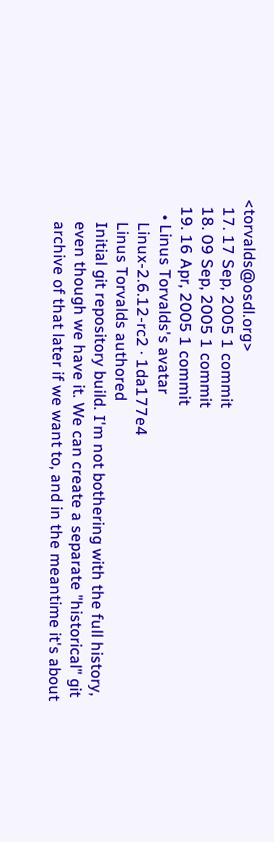<torvalds@osdl.org>
  17. 17 Sep, 2005 1 commit
  18. 09 Sep, 2005 1 commit
  19. 16 Apr, 2005 1 commit
    • Linus Torvalds's avatar
      Linux-2.6.12-rc2 · 1da177e4
      Linus Torvalds authored
      Initial git repository build. I'm not bothering with the full history,
      even though we have it. We can create a separate "historical" git
      archive of that later if we want to, and in the meantime it's about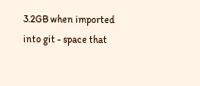3.2GB when imported into git - space that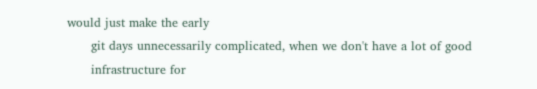would just make the early
      git days unnecessarily complicated, when we don't have a lot of good
      infrastructure for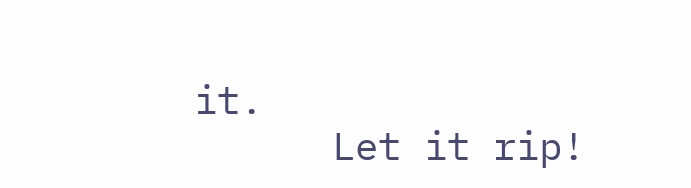it.
      Let it rip!